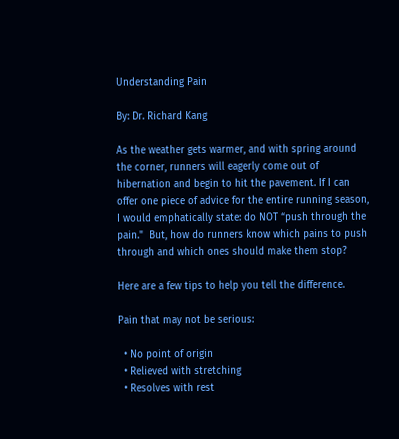Understanding Pain

By: Dr. Richard Kang

As the weather gets warmer, and with spring around the corner, runners will eagerly come out of hibernation and begin to hit the pavement. If I can offer one piece of advice for the entire running season, I would emphatically state: do NOT “push through the pain."  But, how do runners know which pains to push through and which ones should make them stop?

Here are a few tips to help you tell the difference.

Pain that may not be serious:

  • No point of origin
  • Relieved with stretching
  • Resolves with rest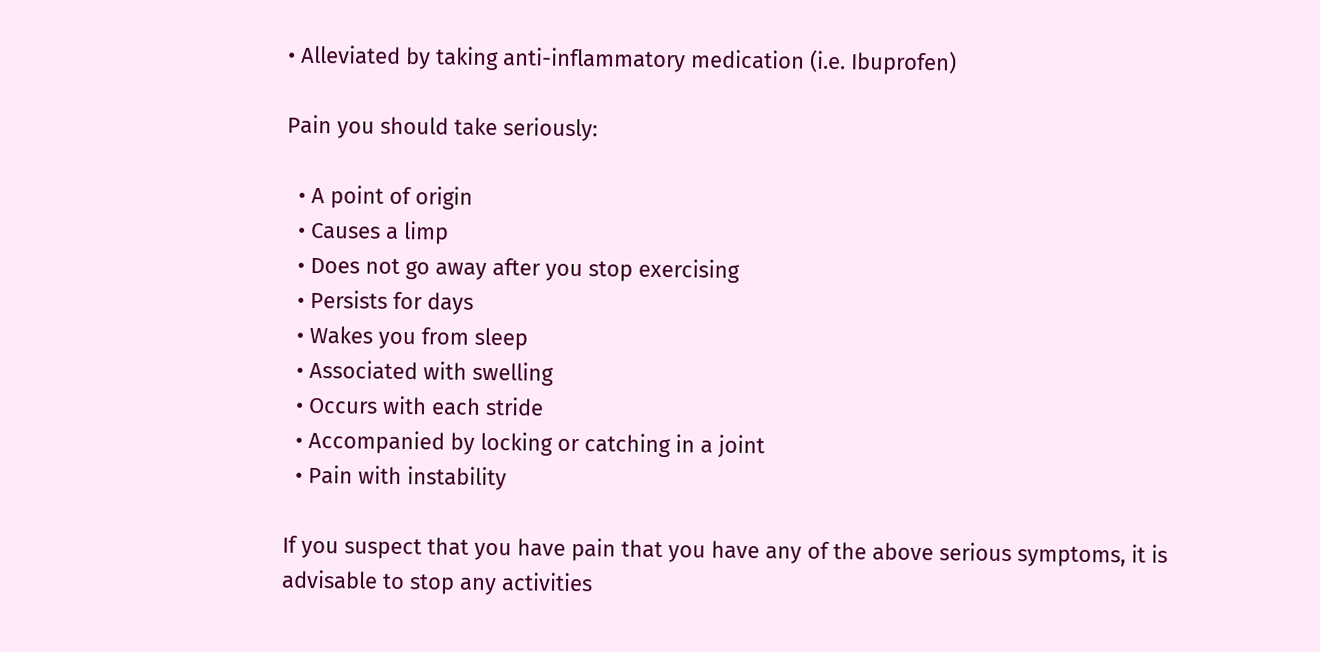• Alleviated by taking anti-inflammatory medication (i.e. Ibuprofen)

Pain you should take seriously:

  • A point of origin
  • Causes a limp
  • Does not go away after you stop exercising
  • Persists for days
  • Wakes you from sleep
  • Associated with swelling
  • Occurs with each stride
  • Accompanied by locking or catching in a joint
  • Pain with instability

If you suspect that you have pain that you have any of the above serious symptoms, it is advisable to stop any activities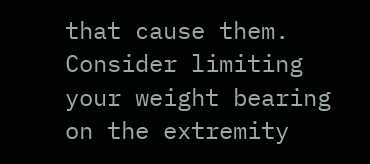that cause them.  Consider limiting your weight bearing on the extremity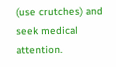(use crutches) and seek medical attention.